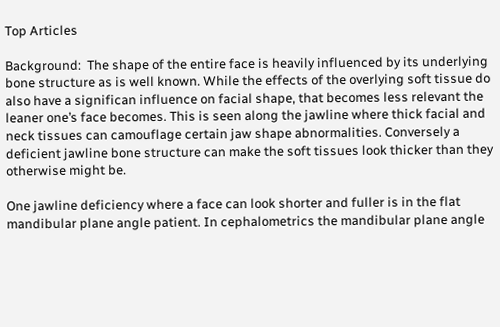Top Articles

Background:  The shape of the entire face is heavily influenced by its underlying bone structure as is well known. While the effects of the overlying soft tissue do also have a significan influence on facial shape, that becomes less relevant the leaner one’s face becomes. This is seen along the jawline where thick facial and neck tissues can camouflage certain jaw shape abnormalities. Conversely a deficient jawline bone structure can make the soft tissues look thicker than they otherwise might be.

One jawline deficiency where a face can look shorter and fuller is in the flat mandibular plane angle patient. In cephalometrics the mandibular plane angle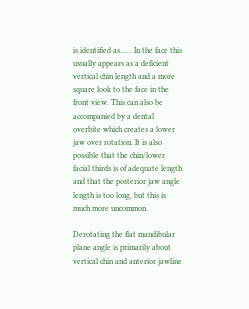is identified as…… In the face this usually appears as a deficient vertical chin length and a more square look to the face in the front view. This can also be accompanied by a dental overbite which creates a lower jaw over rotation. It is also possible that the chin/lower facial thirds is of adequate length and that the posterior jaw angle length is too long, but this is much more uncommon.

Derotating the flat mandibular plane angle is primarily about vertical chin and anterior jawline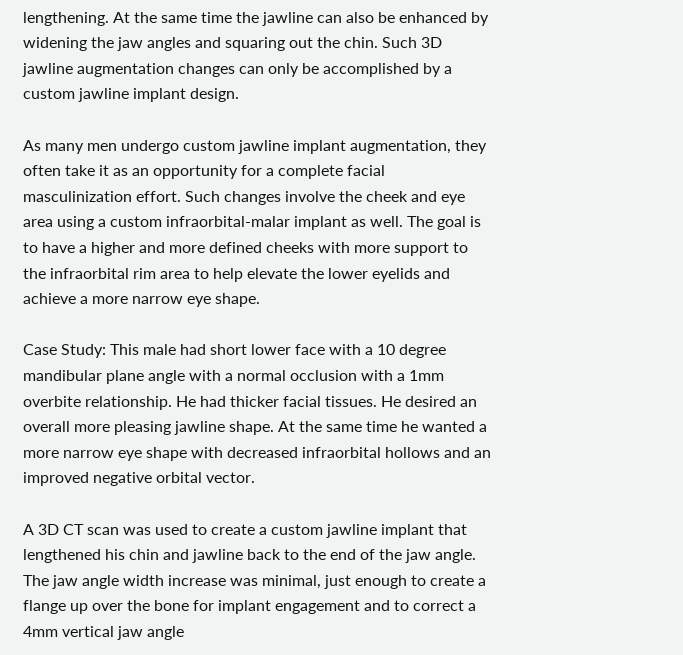lengthening. At the same time the jawline can also be enhanced by widening the jaw angles and squaring out the chin. Such 3D jawline augmentation changes can only be accomplished by a custom jawline implant design.

As many men undergo custom jawline implant augmentation, they often take it as an opportunity for a complete facial masculinization effort. Such changes involve the cheek and eye area using a custom infraorbital-malar implant as well. The goal is to have a higher and more defined cheeks with more support to the infraorbital rim area to help elevate the lower eyelids and achieve a more narrow eye shape.

Case Study: This male had short lower face with a 10 degree mandibular plane angle with a normal occlusion with a 1mm overbite relationship. He had thicker facial tissues. He desired an overall more pleasing jawline shape. At the same time he wanted a more narrow eye shape with decreased infraorbital hollows and an improved negative orbital vector.

A 3D CT scan was used to create a custom jawline implant that lengthened his chin and jawline back to the end of the jaw angle. The jaw angle width increase was minimal, just enough to create a flange up over the bone for implant engagement and to correct a 4mm vertical jaw angle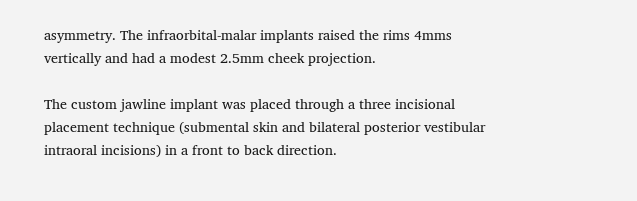asymmetry. The infraorbital-malar implants raised the rims 4mms vertically and had a modest 2.5mm cheek projection.

The custom jawline implant was placed through a three incisional placement technique (submental skin and bilateral posterior vestibular intraoral incisions) in a front to back direction.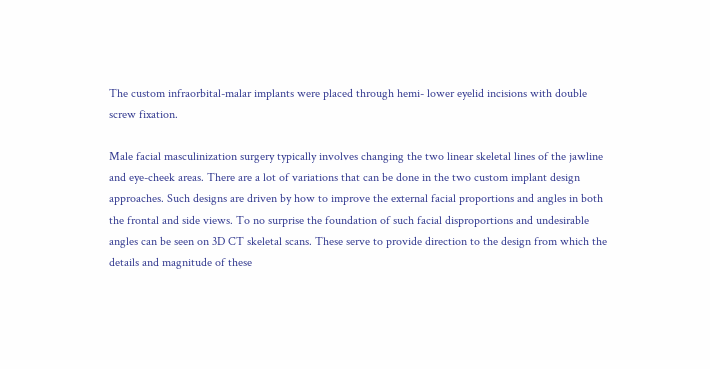The custom infraorbital-malar implants were placed through hemi- lower eyelid incisions with double screw fixation.

Male facial masculinization surgery typically involves changing the two linear skeletal lines of the jawline and eye-cheek areas. There are a lot of variations that can be done in the two custom implant design approaches. Such designs are driven by how to improve the external facial proportions and angles in both the frontal and side views. To no surprise the foundation of such facial disproportions and undesirable angles can be seen on 3D CT skeletal scans. These serve to provide direction to the design from which the details and magnitude of these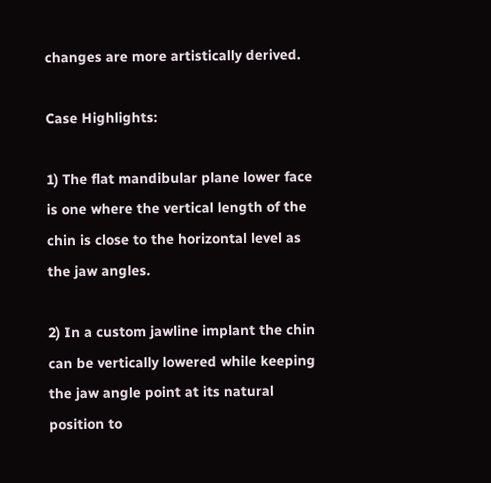changes are more artistically derived.

Case Highlights:

1) The flat mandibular plane lower face is one where the vertical length of the chin is close to the horizontal level as the jaw angles.

2) In a custom jawline implant the chin can be vertically lowered while keeping the jaw angle point at its natural position to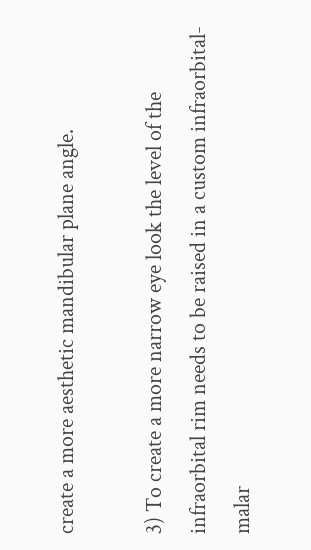create a more aesthetic mandibular plane angle.

3) To create a more narrow eye look the level of the infraorbital rim needs to be raised in a custom infraorbital-malar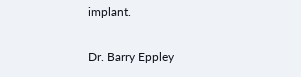implant.

Dr. Barry Eppley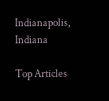Indianapolis, Indiana

Top Articles